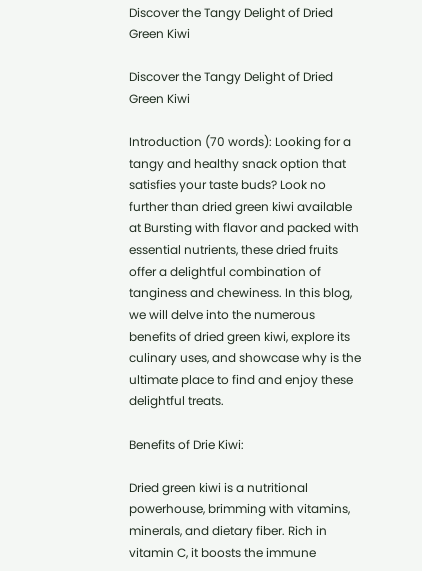Discover the Tangy Delight of Dried Green Kiwi

Discover the Tangy Delight of Dried Green Kiwi

Introduction (70 words): Looking for a tangy and healthy snack option that satisfies your taste buds? Look no further than dried green kiwi available at Bursting with flavor and packed with essential nutrients, these dried fruits offer a delightful combination of tanginess and chewiness. In this blog, we will delve into the numerous benefits of dried green kiwi, explore its culinary uses, and showcase why is the ultimate place to find and enjoy these delightful treats.

Benefits of Drie Kiwi:

Dried green kiwi is a nutritional powerhouse, brimming with vitamins, minerals, and dietary fiber. Rich in vitamin C, it boosts the immune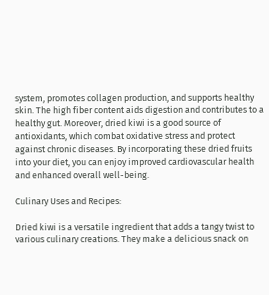system, promotes collagen production, and supports healthy skin. The high fiber content aids digestion and contributes to a healthy gut. Moreover, dried kiwi is a good source of antioxidants, which combat oxidative stress and protect against chronic diseases. By incorporating these dried fruits into your diet, you can enjoy improved cardiovascular health and enhanced overall well-being.

Culinary Uses and Recipes:

Dried kiwi is a versatile ingredient that adds a tangy twist to various culinary creations. They make a delicious snack on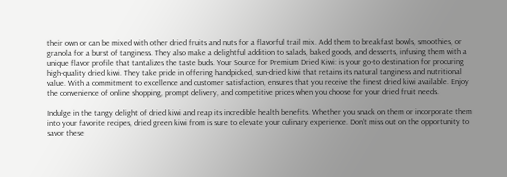their own or can be mixed with other dried fruits and nuts for a flavorful trail mix. Add them to breakfast bowls, smoothies, or granola for a burst of tanginess. They also make a delightful addition to salads, baked goods, and desserts, infusing them with a unique flavor profile that tantalizes the taste buds. Your Source for Premium Dried Kiwi: is your go-to destination for procuring high-quality dried kiwi. They take pride in offering handpicked, sun-dried kiwi that retains its natural tanginess and nutritional value. With a commitment to excellence and customer satisfaction, ensures that you receive the finest dried kiwi available. Enjoy the convenience of online shopping, prompt delivery, and competitive prices when you choose for your dried fruit needs.

Indulge in the tangy delight of dried kiwi and reap its incredible health benefits. Whether you snack on them or incorporate them into your favorite recipes, dried green kiwi from is sure to elevate your culinary experience. Don’t miss out on the opportunity to savor these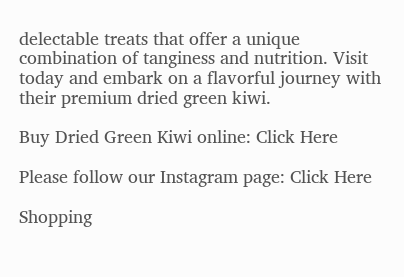delectable treats that offer a unique combination of tanginess and nutrition. Visit today and embark on a flavorful journey with their premium dried green kiwi.

Buy Dried Green Kiwi online: Click Here

Please follow our Instagram page: Click Here

Shopping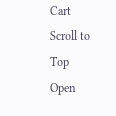Cart
Scroll to Top
Open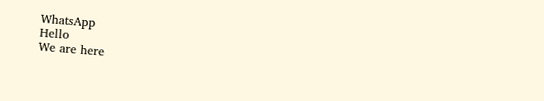WhatsApp
Hello
We are here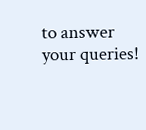to answer your queries!